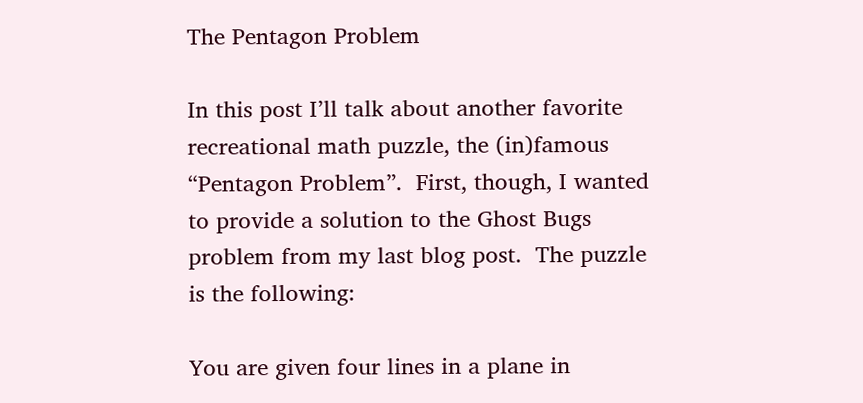The Pentagon Problem

In this post I’ll talk about another favorite recreational math puzzle, the (in)famous “Pentagon Problem”.  First, though, I wanted to provide a solution to the Ghost Bugs problem from my last blog post.  The puzzle is the following:

You are given four lines in a plane in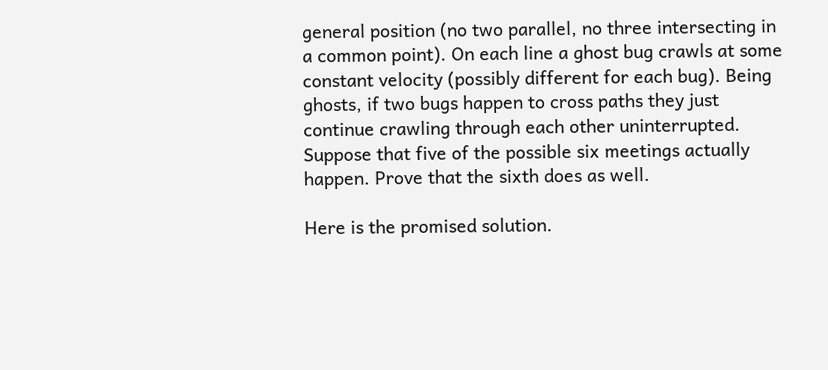general position (no two parallel, no three intersecting in a common point). On each line a ghost bug crawls at some constant velocity (possibly different for each bug). Being ghosts, if two bugs happen to cross paths they just continue crawling through each other uninterrupted.  Suppose that five of the possible six meetings actually happen. Prove that the sixth does as well.

Here is the promised solution.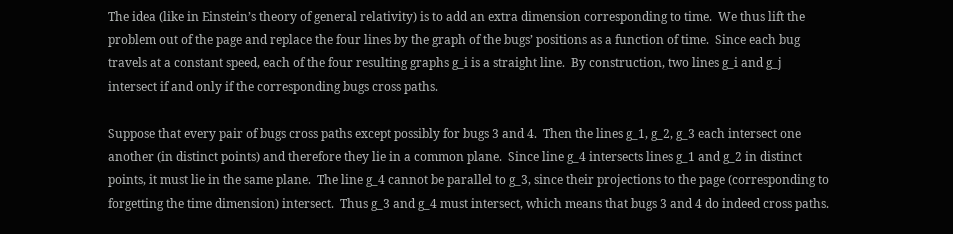The idea (like in Einstein’s theory of general relativity) is to add an extra dimension corresponding to time.  We thus lift the problem out of the page and replace the four lines by the graph of the bugs’ positions as a function of time.  Since each bug travels at a constant speed, each of the four resulting graphs g_i is a straight line.  By construction, two lines g_i and g_j intersect if and only if the corresponding bugs cross paths.

Suppose that every pair of bugs cross paths except possibly for bugs 3 and 4.  Then the lines g_1, g_2, g_3 each intersect one another (in distinct points) and therefore they lie in a common plane.  Since line g_4 intersects lines g_1 and g_2 in distinct points, it must lie in the same plane.  The line g_4 cannot be parallel to g_3, since their projections to the page (corresponding to forgetting the time dimension) intersect.  Thus g_3 and g_4 must intersect, which means that bugs 3 and 4 do indeed cross paths.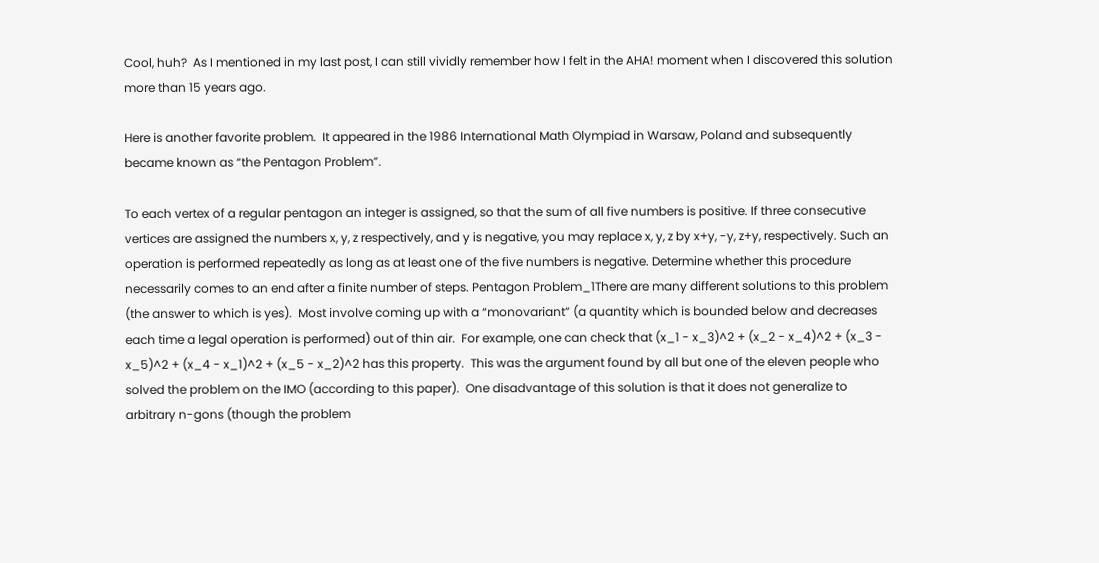Cool, huh?  As I mentioned in my last post, I can still vividly remember how I felt in the AHA! moment when I discovered this solution more than 15 years ago.

Here is another favorite problem.  It appeared in the 1986 International Math Olympiad in Warsaw, Poland and subsequently became known as “the Pentagon Problem”.

To each vertex of a regular pentagon an integer is assigned, so that the sum of all five numbers is positive. If three consecutive vertices are assigned the numbers x, y, z respectively, and y is negative, you may replace x, y, z by x+y, -y, z+y, respectively. Such an operation is performed repeatedly as long as at least one of the five numbers is negative. Determine whether this procedure necessarily comes to an end after a finite number of steps. Pentagon Problem_1There are many different solutions to this problem (the answer to which is yes).  Most involve coming up with a “monovariant” (a quantity which is bounded below and decreases each time a legal operation is performed) out of thin air.  For example, one can check that (x_1 - x_3)^2 + (x_2 - x_4)^2 + (x_3 - x_5)^2 + (x_4 - x_1)^2 + (x_5 - x_2)^2 has this property.  This was the argument found by all but one of the eleven people who solved the problem on the IMO (according to this paper).  One disadvantage of this solution is that it does not generalize to arbitrary n-gons (though the problem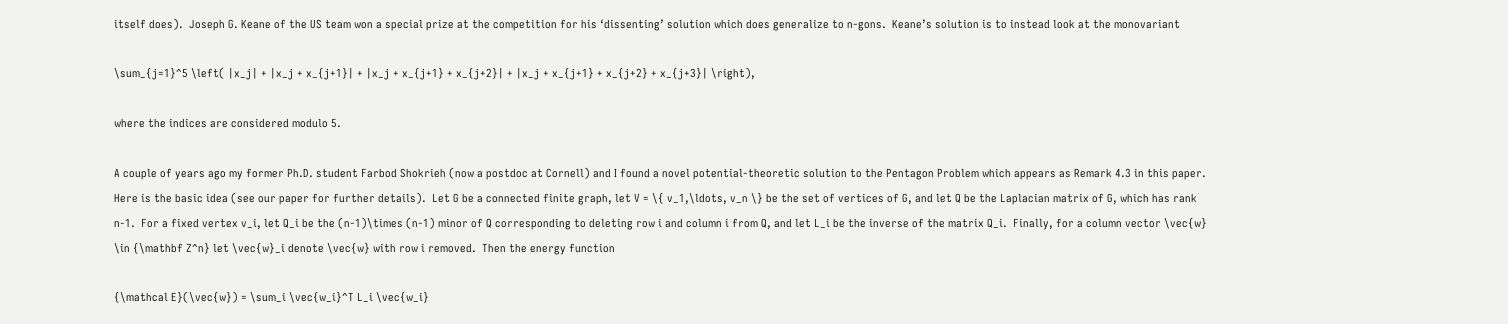itself does).  Joseph G. Keane of the US team won a special prize at the competition for his ‘dissenting’ solution which does generalize to n-gons.  Keane’s solution is to instead look at the monovariant

\sum_{j=1}^5 \left( |x_j| + |x_j + x_{j+1}| + |x_j + x_{j+1} + x_{j+2}| + |x_j + x_{j+1} + x_{j+2} + x_{j+3}| \right),

where the indices are considered modulo 5.

A couple of years ago my former Ph.D. student Farbod Shokrieh (now a postdoc at Cornell) and I found a novel potential-theoretic solution to the Pentagon Problem which appears as Remark 4.3 in this paper.   Here is the basic idea (see our paper for further details).  Let G be a connected finite graph, let V = \{ v_1,\ldots, v_n \} be the set of vertices of G, and let Q be the Laplacian matrix of G, which has rank n-1.  For a fixed vertex v_i, let Q_i be the (n-1)\times (n-1) minor of Q corresponding to deleting row i and column i from Q, and let L_i be the inverse of the matrix Q_i.  Finally, for a column vector \vec{w} \in {\mathbf Z^n} let \vec{w}_i denote \vec{w} with row i removed.  Then the energy function

{\mathcal E}(\vec{w}) = \sum_i \vec{w_i}^T L_i \vec{w_i}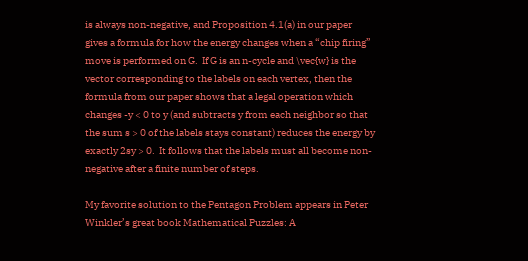is always non-negative, and Proposition 4.1(a) in our paper gives a formula for how the energy changes when a “chip firing” move is performed on G.  If G is an n-cycle and \vec{w} is the vector corresponding to the labels on each vertex, then the formula from our paper shows that a legal operation which changes -y < 0 to y (and subtracts y from each neighbor so that the sum s > 0 of the labels stays constant) reduces the energy by exactly 2sy > 0.  It follows that the labels must all become non-negative after a finite number of steps.

My favorite solution to the Pentagon Problem appears in Peter Winkler’s great book Mathematical Puzzles: A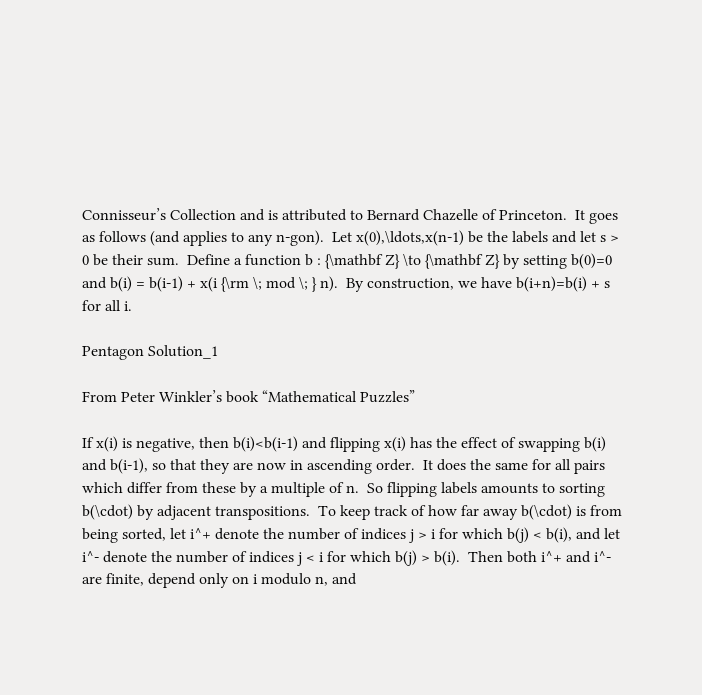Connisseur’s Collection and is attributed to Bernard Chazelle of Princeton.  It goes as follows (and applies to any n-gon).  Let x(0),\ldots,x(n-1) be the labels and let s > 0 be their sum.  Define a function b : {\mathbf Z} \to {\mathbf Z} by setting b(0)=0 and b(i) = b(i-1) + x(i {\rm \; mod \; } n).  By construction, we have b(i+n)=b(i) + s for all i.

Pentagon Solution_1

From Peter Winkler’s book “Mathematical Puzzles”

If x(i) is negative, then b(i)<b(i-1) and flipping x(i) has the effect of swapping b(i) and b(i-1), so that they are now in ascending order.  It does the same for all pairs which differ from these by a multiple of n.  So flipping labels amounts to sorting b(\cdot) by adjacent transpositions.  To keep track of how far away b(\cdot) is from being sorted, let i^+ denote the number of indices j > i for which b(j) < b(i), and let i^- denote the number of indices j < i for which b(j) > b(i).  Then both i^+ and i^- are finite, depend only on i modulo n, and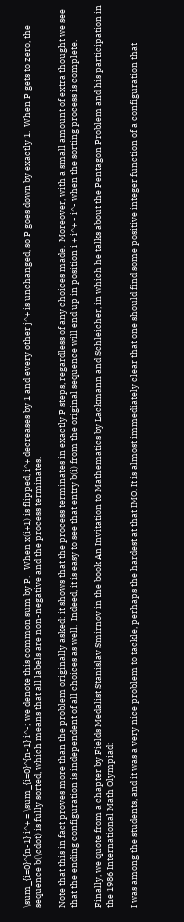\sum_{i=0}^{n-1} i^+ = \sum_{i=0}^{n-1} i^-; we denote this common sum by P.   When x(i+1) is flipped, i^+ decreases by 1 and every other j^+ is unchanged, so P goes down by exactly 1.  When P gets to zero, the sequence b(\cdot) is fully sorted, which means that all labels are non-negative and the process terminates.

Note that this in fact proves more than the problem originally asked: it shows that the process terminates in exactly P steps, regardless of any choices made.  Moreover, with a small amount of extra thought we see that the ending configuration is independent of all choices as well.  Indeed, it is easy to see that entry b(i) from the original sequence will end up in position i + i^+ - i^- when the sorting process is complete.

Finally, we quote from a chapter by Fields Medalist Stanislav Smirnov in the book An Invitation to Mathematics by Lackmann and Schleicher, in which he talks about the Pentagon Problem and his participation in the 1986 International Math Olympiad:

I was among the students, and it was a very nice problem to tackle, perhaps the hardest at that IMO. It is almost immediately clear that one should find some positive integer function of a configuration that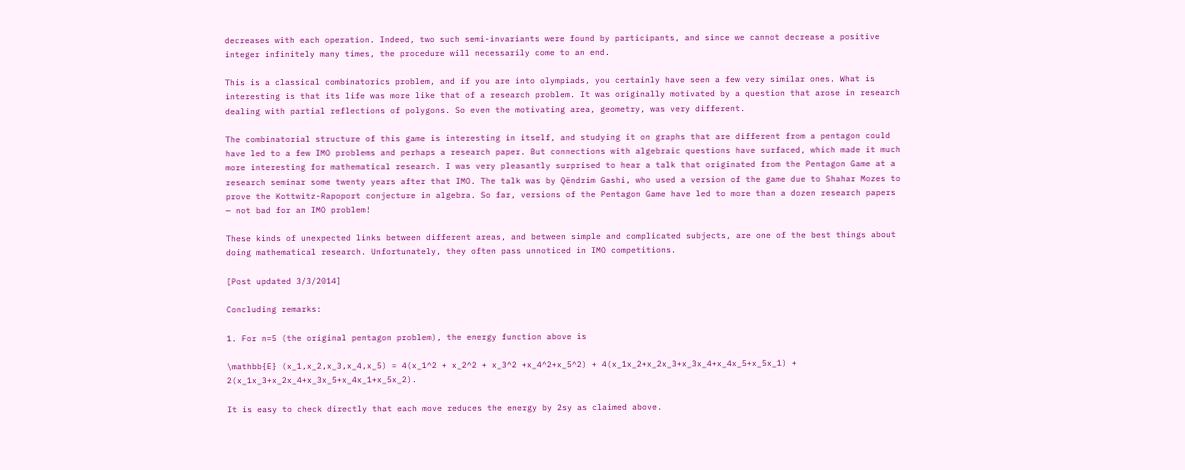decreases with each operation. Indeed, two such semi-invariants were found by participants, and since we cannot decrease a positive integer infinitely many times, the procedure will necessarily come to an end.

This is a classical combinatorics problem, and if you are into olympiads, you certainly have seen a few very similar ones. What is interesting is that its life was more like that of a research problem. It was originally motivated by a question that arose in research dealing with partial reflections of polygons. So even the motivating area, geometry, was very different.

The combinatorial structure of this game is interesting in itself, and studying it on graphs that are different from a pentagon could have led to a few IMO problems and perhaps a research paper. But connections with algebraic questions have surfaced, which made it much more interesting for mathematical research. I was very pleasantly surprised to hear a talk that originated from the Pentagon Game at a research seminar some twenty years after that IMO. The talk was by Qëndrim Gashi, who used a version of the game due to Shahar Mozes to prove the Kottwitz-Rapoport conjecture in algebra. So far, versions of the Pentagon Game have led to more than a dozen research papers — not bad for an IMO problem!

These kinds of unexpected links between different areas, and between simple and complicated subjects, are one of the best things about doing mathematical research. Unfortunately, they often pass unnoticed in IMO competitions.

[Post updated 3/3/2014]

Concluding remarks:

1. For n=5 (the original pentagon problem), the energy function above is

\mathbb{E} (x_1,x_2,x_3,x_4,x_5) = 4(x_1^2 + x_2^2 + x_3^2 +x_4^2+x_5^2) + 4(x_1x_2+x_2x_3+x_3x_4+x_4x_5+x_5x_1) + 2(x_1x_3+x_2x_4+x_3x_5+x_4x_1+x_5x_2).

It is easy to check directly that each move reduces the energy by 2sy as claimed above.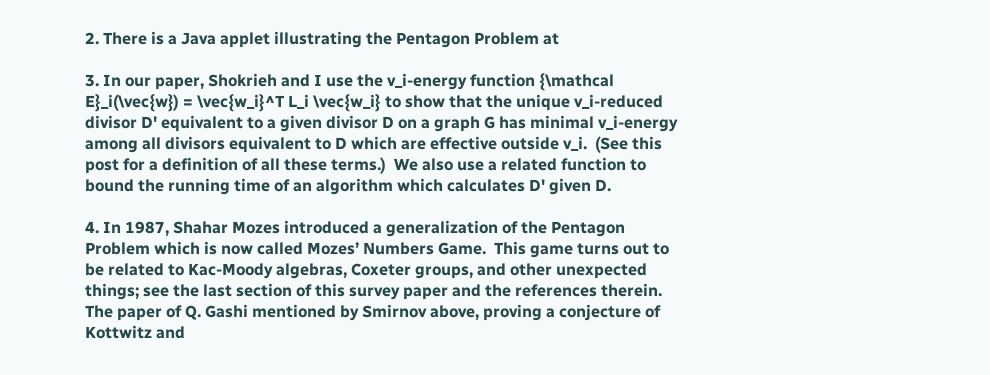2. There is a Java applet illustrating the Pentagon Problem at

3. In our paper, Shokrieh and I use the v_i-energy function {\mathcal E}_i(\vec{w}) = \vec{w_i}^T L_i \vec{w_i} to show that the unique v_i-reduced divisor D' equivalent to a given divisor D on a graph G has minimal v_i-energy among all divisors equivalent to D which are effective outside v_i.  (See this post for a definition of all these terms.)  We also use a related function to bound the running time of an algorithm which calculates D' given D.

4. In 1987, Shahar Mozes introduced a generalization of the Pentagon Problem which is now called Mozes’ Numbers Game.  This game turns out to be related to Kac-Moody algebras, Coxeter groups, and other unexpected things; see the last section of this survey paper and the references therein.  The paper of Q. Gashi mentioned by Smirnov above, proving a conjecture of Kottwitz and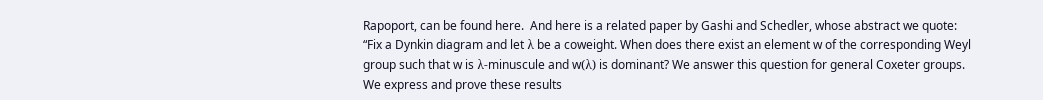Rapoport, can be found here.  And here is a related paper by Gashi and Schedler, whose abstract we quote: “Fix a Dynkin diagram and let λ be a coweight. When does there exist an element w of the corresponding Weyl group such that w is λ-minuscule and w(λ) is dominant? We answer this question for general Coxeter groups. We express and prove these results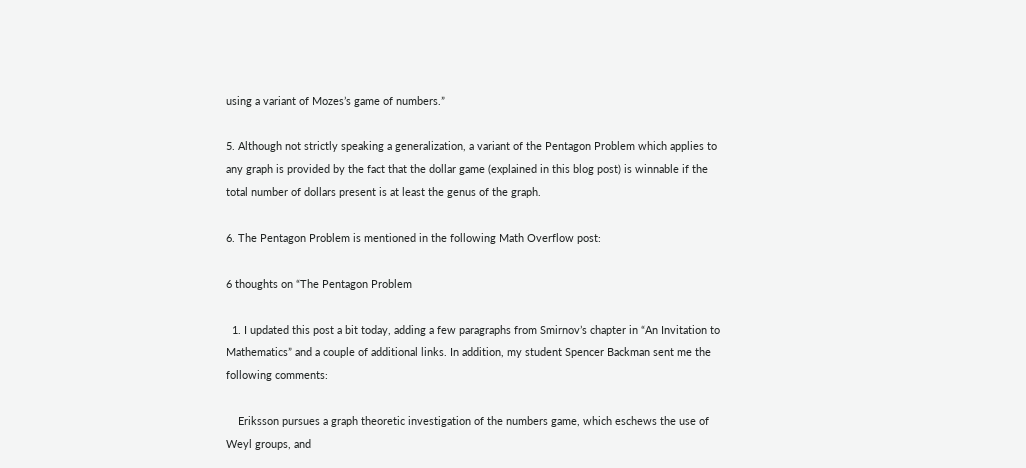using a variant of Mozes’s game of numbers.”

5. Although not strictly speaking a generalization, a variant of the Pentagon Problem which applies to any graph is provided by the fact that the dollar game (explained in this blog post) is winnable if the total number of dollars present is at least the genus of the graph.

6. The Pentagon Problem is mentioned in the following Math Overflow post:

6 thoughts on “The Pentagon Problem

  1. I updated this post a bit today, adding a few paragraphs from Smirnov’s chapter in “An Invitation to Mathematics” and a couple of additional links. In addition, my student Spencer Backman sent me the following comments:

    Eriksson pursues a graph theoretic investigation of the numbers game, which eschews the use of Weyl groups, and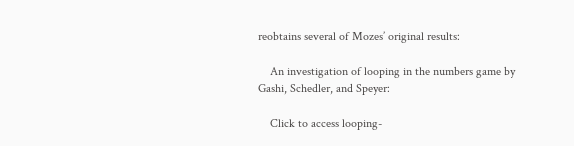reobtains several of Mozes’ original results:

    An investigation of looping in the numbers game by Gashi, Schedler, and Speyer:

    Click to access looping-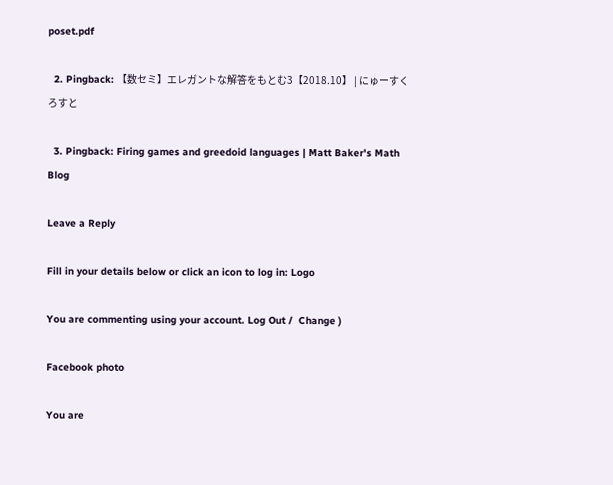poset.pdf

  2. Pingback: 【数セミ】エレガントな解答をもとむ3【2018.10】 | にゅーすくろすと

  3. Pingback: Firing games and greedoid languages | Matt Baker's Math Blog

Leave a Reply

Fill in your details below or click an icon to log in: Logo

You are commenting using your account. Log Out /  Change )

Facebook photo

You are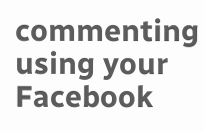commenting using your Facebook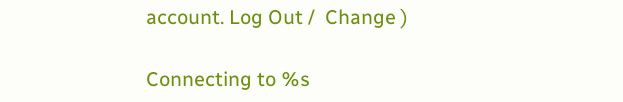account. Log Out /  Change )

Connecting to %s